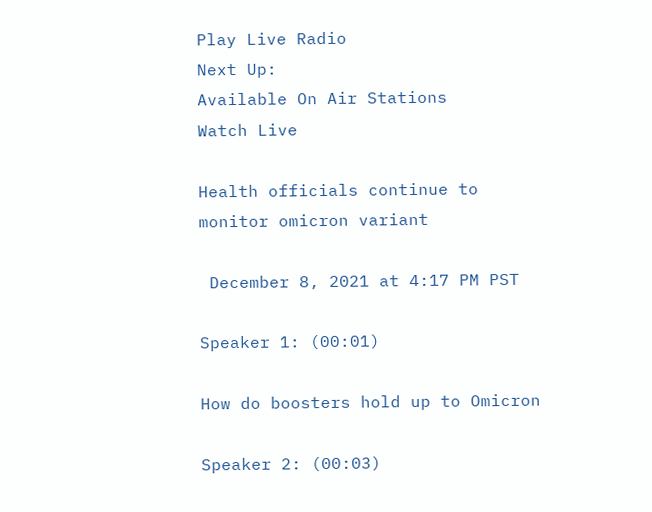Play Live Radio
Next Up:
Available On Air Stations
Watch Live

Health officials continue to monitor omicron variant

 December 8, 2021 at 4:17 PM PST

Speaker 1: (00:01)

How do boosters hold up to Omicron

Speaker 2: (00:03)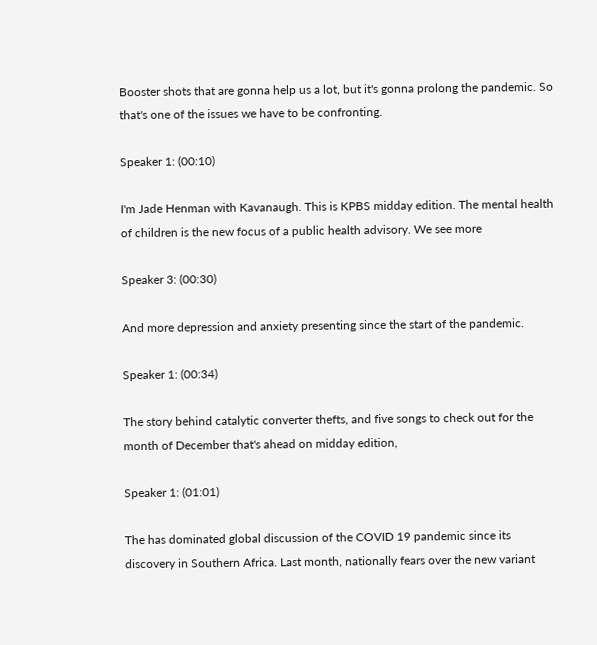Booster shots that are gonna help us a lot, but it's gonna prolong the pandemic. So that's one of the issues we have to be confronting.

Speaker 1: (00:10)

I'm Jade Henman with Kavanaugh. This is KPBS midday edition. The mental health of children is the new focus of a public health advisory. We see more

Speaker 3: (00:30)

And more depression and anxiety presenting since the start of the pandemic.

Speaker 1: (00:34)

The story behind catalytic converter thefts, and five songs to check out for the month of December that's ahead on midday edition,

Speaker 1: (01:01)

The has dominated global discussion of the COVID 19 pandemic since its discovery in Southern Africa. Last month, nationally fears over the new variant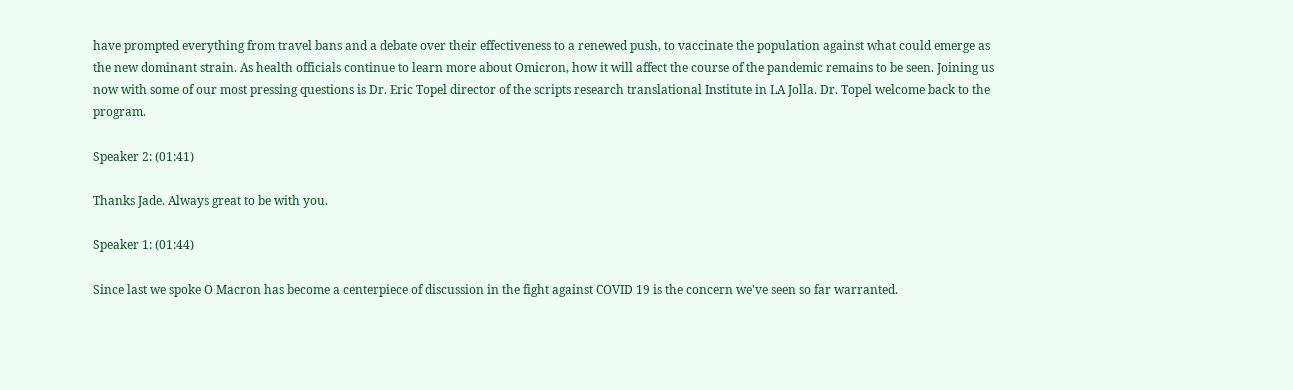have prompted everything from travel bans and a debate over their effectiveness to a renewed push, to vaccinate the population against what could emerge as the new dominant strain. As health officials continue to learn more about Omicron, how it will affect the course of the pandemic remains to be seen. Joining us now with some of our most pressing questions is Dr. Eric Topel director of the scripts research translational Institute in LA Jolla. Dr. Topel welcome back to the program.

Speaker 2: (01:41)

Thanks Jade. Always great to be with you.

Speaker 1: (01:44)

Since last we spoke O Macron has become a centerpiece of discussion in the fight against COVID 19 is the concern we've seen so far warranted.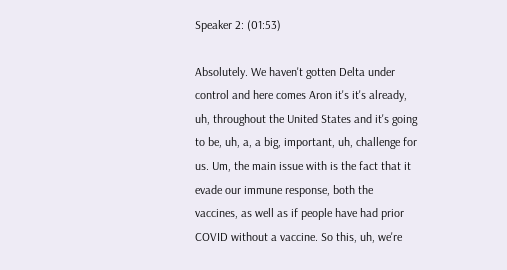Speaker 2: (01:53)

Absolutely. We haven't gotten Delta under control and here comes Aron it's it's already, uh, throughout the United States and it's going to be, uh, a, a big, important, uh, challenge for us. Um, the main issue with is the fact that it evade our immune response, both the vaccines, as well as if people have had prior COVID without a vaccine. So this, uh, we're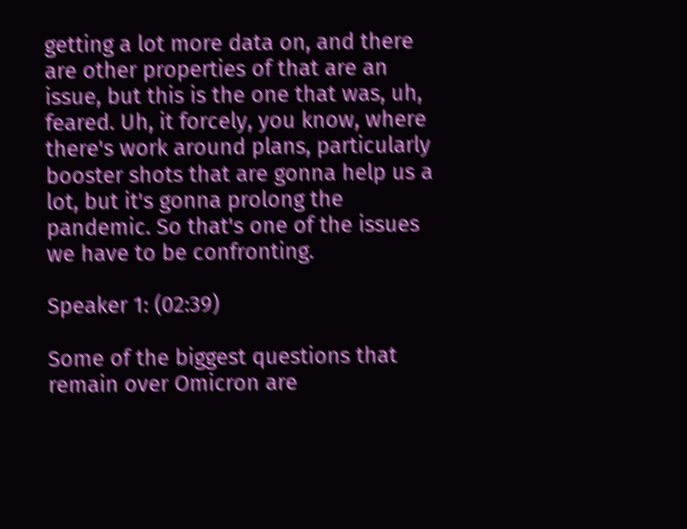getting a lot more data on, and there are other properties of that are an issue, but this is the one that was, uh, feared. Uh, it forcely, you know, where there's work around plans, particularly booster shots that are gonna help us a lot, but it's gonna prolong the pandemic. So that's one of the issues we have to be confronting.

Speaker 1: (02:39)

Some of the biggest questions that remain over Omicron are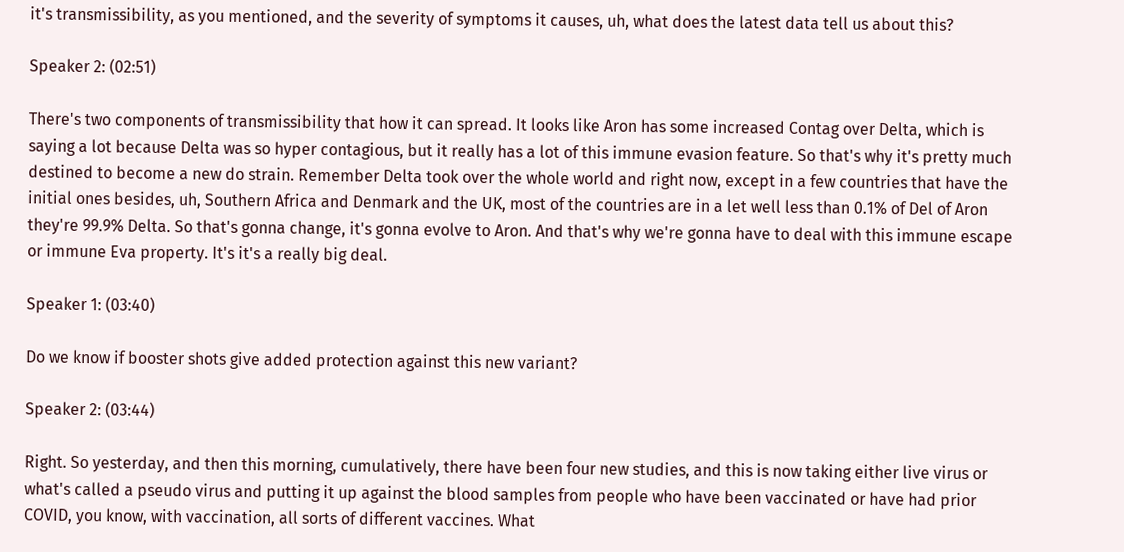it's transmissibility, as you mentioned, and the severity of symptoms it causes, uh, what does the latest data tell us about this?

Speaker 2: (02:51)

There's two components of transmissibility that how it can spread. It looks like Aron has some increased Contag over Delta, which is saying a lot because Delta was so hyper contagious, but it really has a lot of this immune evasion feature. So that's why it's pretty much destined to become a new do strain. Remember Delta took over the whole world and right now, except in a few countries that have the initial ones besides, uh, Southern Africa and Denmark and the UK, most of the countries are in a let well less than 0.1% of Del of Aron they're 99.9% Delta. So that's gonna change, it's gonna evolve to Aron. And that's why we're gonna have to deal with this immune escape or immune Eva property. It's it's a really big deal.

Speaker 1: (03:40)

Do we know if booster shots give added protection against this new variant?

Speaker 2: (03:44)

Right. So yesterday, and then this morning, cumulatively, there have been four new studies, and this is now taking either live virus or what's called a pseudo virus and putting it up against the blood samples from people who have been vaccinated or have had prior COVID, you know, with vaccination, all sorts of different vaccines. What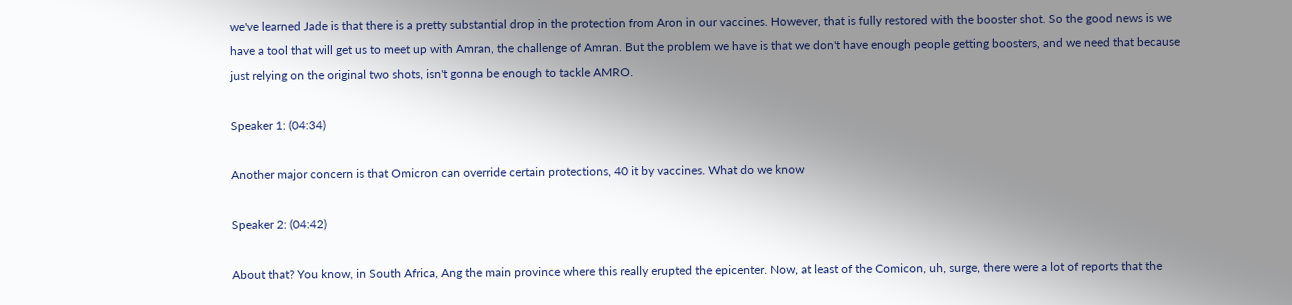we've learned Jade is that there is a pretty substantial drop in the protection from Aron in our vaccines. However, that is fully restored with the booster shot. So the good news is we have a tool that will get us to meet up with Amran, the challenge of Amran. But the problem we have is that we don't have enough people getting boosters, and we need that because just relying on the original two shots, isn't gonna be enough to tackle AMRO.

Speaker 1: (04:34)

Another major concern is that Omicron can override certain protections, 40 it by vaccines. What do we know

Speaker 2: (04:42)

About that? You know, in South Africa, Ang the main province where this really erupted the epicenter. Now, at least of the Comicon, uh, surge, there were a lot of reports that the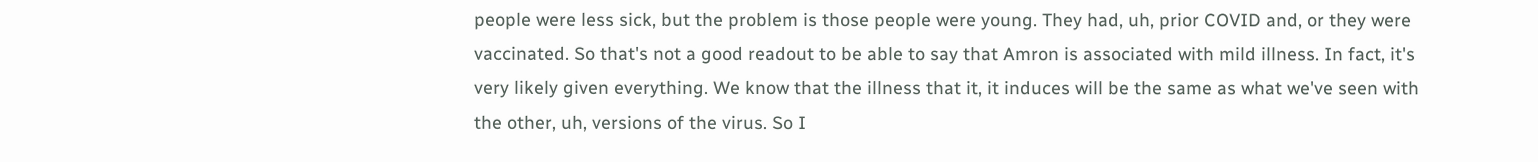people were less sick, but the problem is those people were young. They had, uh, prior COVID and, or they were vaccinated. So that's not a good readout to be able to say that Amron is associated with mild illness. In fact, it's very likely given everything. We know that the illness that it, it induces will be the same as what we've seen with the other, uh, versions of the virus. So I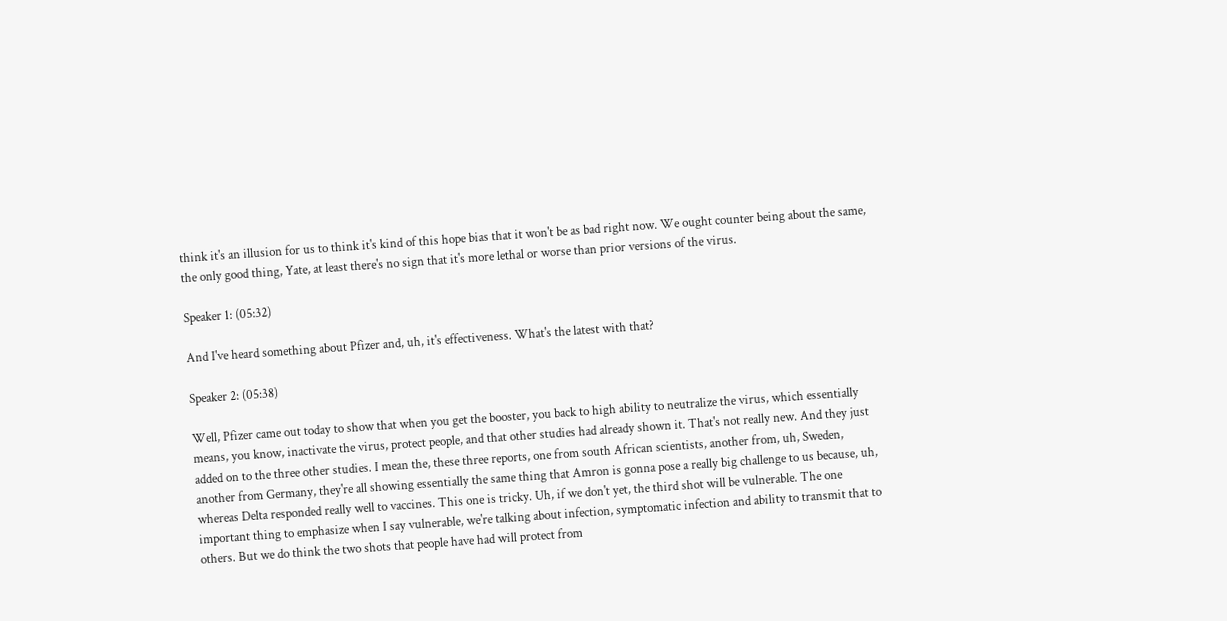think it's an illusion for us to think it's kind of this hope bias that it won't be as bad right now. We ought counter being about the same, the only good thing, Yate, at least there's no sign that it's more lethal or worse than prior versions of the virus.

Speaker 1: (05:32)

And I've heard something about Pfizer and, uh, it's effectiveness. What's the latest with that?

Speaker 2: (05:38)

Well, Pfizer came out today to show that when you get the booster, you back to high ability to neutralize the virus, which essentially means, you know, inactivate the virus, protect people, and that other studies had already shown it. That's not really new. And they just added on to the three other studies. I mean the, these three reports, one from south African scientists, another from, uh, Sweden, another from Germany, they're all showing essentially the same thing that Amron is gonna pose a really big challenge to us because, uh, whereas Delta responded really well to vaccines. This one is tricky. Uh, if we don't yet, the third shot will be vulnerable. The one important thing to emphasize when I say vulnerable, we're talking about infection, symptomatic infection and ability to transmit that to others. But we do think the two shots that people have had will protect from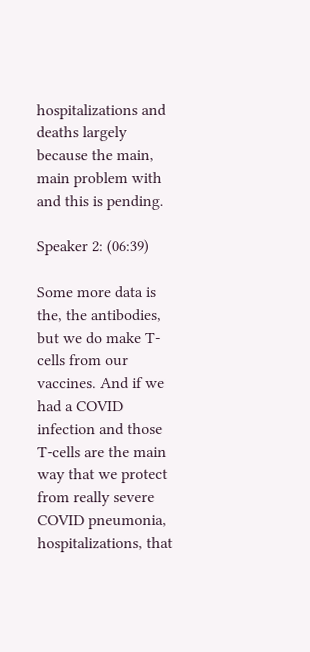hospitalizations and deaths largely because the main, main problem with and this is pending.

Speaker 2: (06:39)

Some more data is the, the antibodies, but we do make T-cells from our vaccines. And if we had a COVID infection and those T-cells are the main way that we protect from really severe COVID pneumonia, hospitalizations, that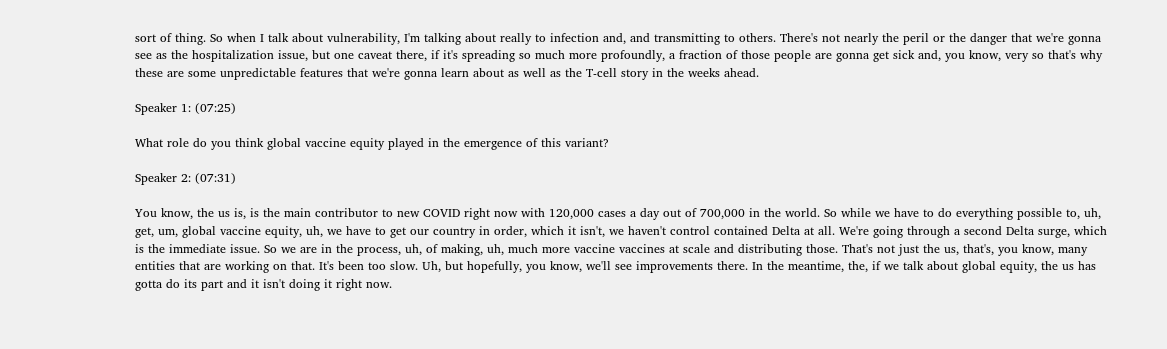sort of thing. So when I talk about vulnerability, I'm talking about really to infection and, and transmitting to others. There's not nearly the peril or the danger that we're gonna see as the hospitalization issue, but one caveat there, if it's spreading so much more profoundly, a fraction of those people are gonna get sick and, you know, very so that's why these are some unpredictable features that we're gonna learn about as well as the T-cell story in the weeks ahead.

Speaker 1: (07:25)

What role do you think global vaccine equity played in the emergence of this variant?

Speaker 2: (07:31)

You know, the us is, is the main contributor to new COVID right now with 120,000 cases a day out of 700,000 in the world. So while we have to do everything possible to, uh, get, um, global vaccine equity, uh, we have to get our country in order, which it isn't, we haven't control contained Delta at all. We're going through a second Delta surge, which is the immediate issue. So we are in the process, uh, of making, uh, much more vaccine vaccines at scale and distributing those. That's not just the us, that's, you know, many entities that are working on that. It's been too slow. Uh, but hopefully, you know, we'll see improvements there. In the meantime, the, if we talk about global equity, the us has gotta do its part and it isn't doing it right now.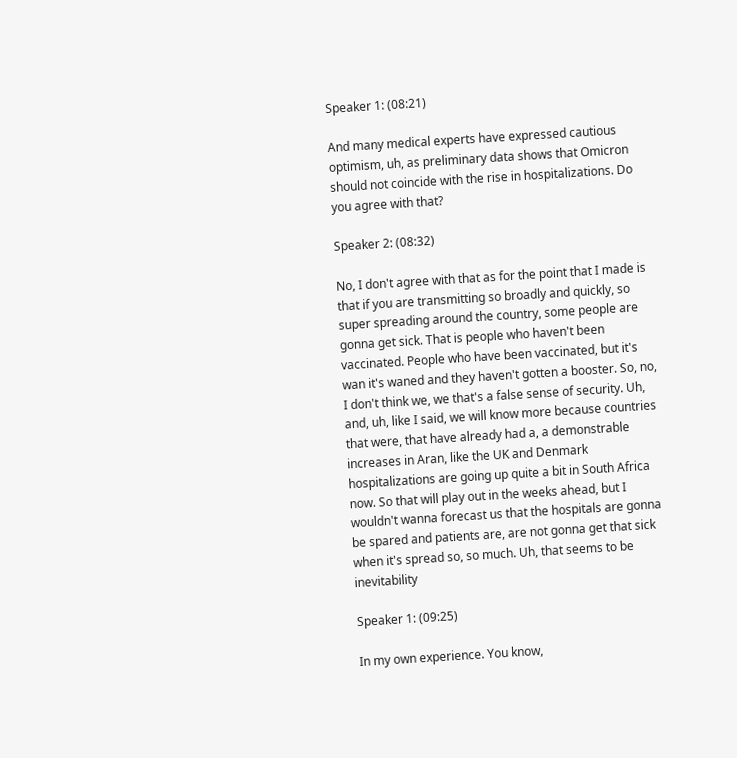Speaker 1: (08:21)

And many medical experts have expressed cautious optimism, uh, as preliminary data shows that Omicron should not coincide with the rise in hospitalizations. Do you agree with that?

Speaker 2: (08:32)

No, I don't agree with that as for the point that I made is that if you are transmitting so broadly and quickly, so super spreading around the country, some people are gonna get sick. That is people who haven't been vaccinated. People who have been vaccinated, but it's wan it's waned and they haven't gotten a booster. So, no, I don't think we, we that's a false sense of security. Uh, and, uh, like I said, we will know more because countries that were, that have already had a, a demonstrable increases in Aran, like the UK and Denmark hospitalizations are going up quite a bit in South Africa now. So that will play out in the weeks ahead, but I wouldn't wanna forecast us that the hospitals are gonna be spared and patients are, are not gonna get that sick when it's spread so, so much. Uh, that seems to be inevitability

Speaker 1: (09:25)

In my own experience. You know,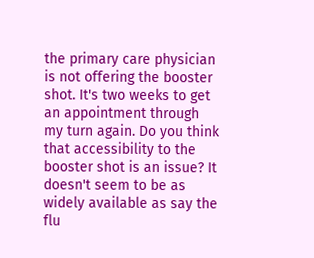the primary care physician is not offering the booster shot. It's two weeks to get an appointment through my turn again. Do you think that accessibility to the booster shot is an issue? It doesn't seem to be as widely available as say the flu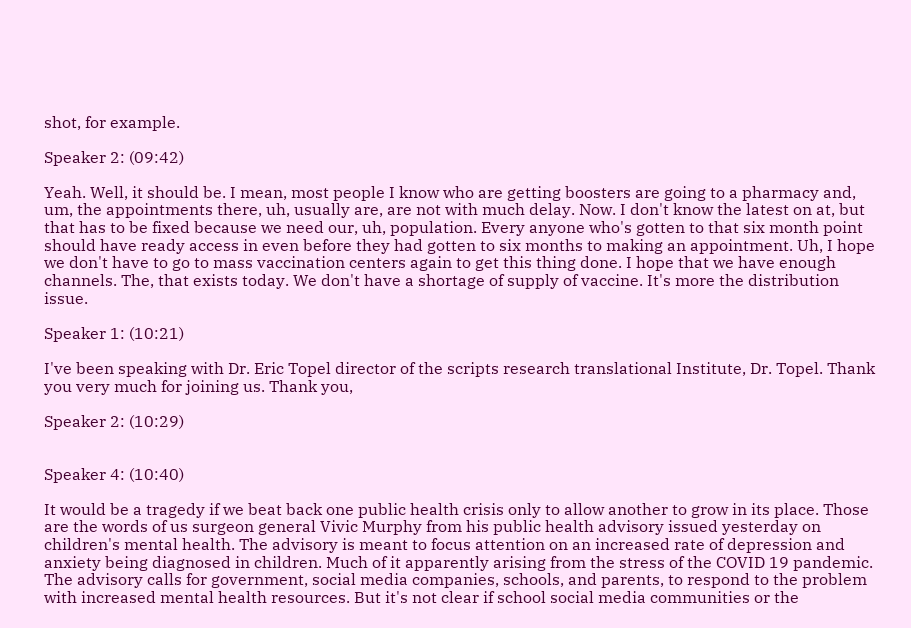shot, for example.

Speaker 2: (09:42)

Yeah. Well, it should be. I mean, most people I know who are getting boosters are going to a pharmacy and, um, the appointments there, uh, usually are, are not with much delay. Now. I don't know the latest on at, but that has to be fixed because we need our, uh, population. Every anyone who's gotten to that six month point should have ready access in even before they had gotten to six months to making an appointment. Uh, I hope we don't have to go to mass vaccination centers again to get this thing done. I hope that we have enough channels. The, that exists today. We don't have a shortage of supply of vaccine. It's more the distribution issue.

Speaker 1: (10:21)

I've been speaking with Dr. Eric Topel director of the scripts research translational Institute, Dr. Topel. Thank you very much for joining us. Thank you,

Speaker 2: (10:29)


Speaker 4: (10:40)

It would be a tragedy if we beat back one public health crisis only to allow another to grow in its place. Those are the words of us surgeon general Vivic Murphy from his public health advisory issued yesterday on children's mental health. The advisory is meant to focus attention on an increased rate of depression and anxiety being diagnosed in children. Much of it apparently arising from the stress of the COVID 19 pandemic. The advisory calls for government, social media companies, schools, and parents, to respond to the problem with increased mental health resources. But it's not clear if school social media communities or the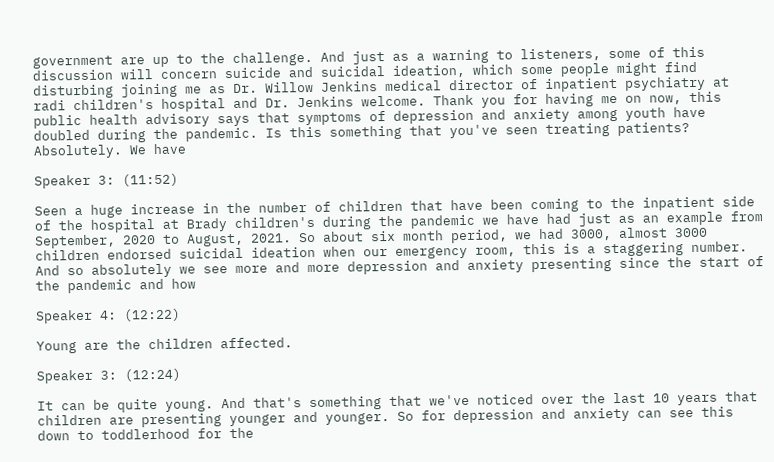government are up to the challenge. And just as a warning to listeners, some of this discussion will concern suicide and suicidal ideation, which some people might find disturbing joining me as Dr. Willow Jenkins medical director of inpatient psychiatry at radi children's hospital and Dr. Jenkins welcome. Thank you for having me on now, this public health advisory says that symptoms of depression and anxiety among youth have doubled during the pandemic. Is this something that you've seen treating patients? Absolutely. We have

Speaker 3: (11:52)

Seen a huge increase in the number of children that have been coming to the inpatient side of the hospital at Brady children's during the pandemic we have had just as an example from September, 2020 to August, 2021. So about six month period, we had 3000, almost 3000 children endorsed suicidal ideation when our emergency room, this is a staggering number. And so absolutely we see more and more depression and anxiety presenting since the start of the pandemic and how

Speaker 4: (12:22)

Young are the children affected.

Speaker 3: (12:24)

It can be quite young. And that's something that we've noticed over the last 10 years that children are presenting younger and younger. So for depression and anxiety can see this down to toddlerhood for the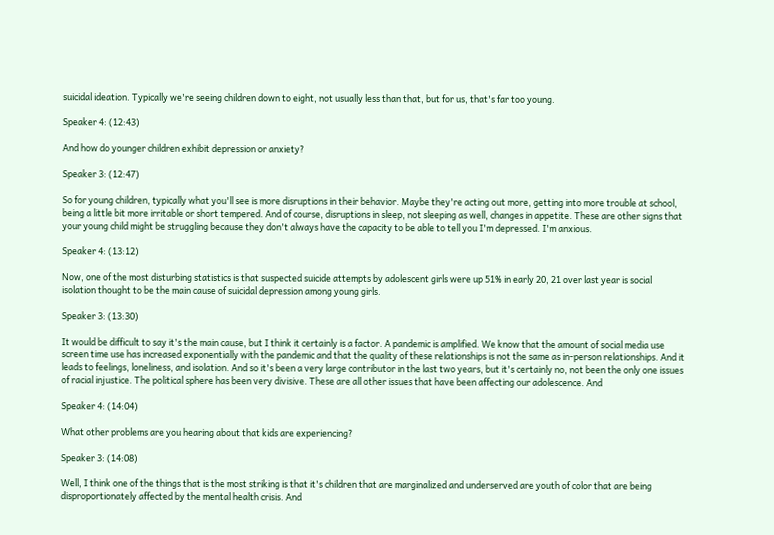suicidal ideation. Typically we're seeing children down to eight, not usually less than that, but for us, that's far too young.

Speaker 4: (12:43)

And how do younger children exhibit depression or anxiety?

Speaker 3: (12:47)

So for young children, typically what you'll see is more disruptions in their behavior. Maybe they're acting out more, getting into more trouble at school, being a little bit more irritable or short tempered. And of course, disruptions in sleep, not sleeping as well, changes in appetite. These are other signs that your young child might be struggling because they don't always have the capacity to be able to tell you I'm depressed. I'm anxious.

Speaker 4: (13:12)

Now, one of the most disturbing statistics is that suspected suicide attempts by adolescent girls were up 51% in early 20, 21 over last year is social isolation thought to be the main cause of suicidal depression among young girls.

Speaker 3: (13:30)

It would be difficult to say it's the main cause, but I think it certainly is a factor. A pandemic is amplified. We know that the amount of social media use screen time use has increased exponentially with the pandemic and that the quality of these relationships is not the same as in-person relationships. And it leads to feelings, loneliness, and isolation. And so it's been a very large contributor in the last two years, but it's certainly no, not been the only one issues of racial injustice. The political sphere has been very divisive. These are all other issues that have been affecting our adolescence. And

Speaker 4: (14:04)

What other problems are you hearing about that kids are experiencing?

Speaker 3: (14:08)

Well, I think one of the things that is the most striking is that it's children that are marginalized and underserved are youth of color that are being disproportionately affected by the mental health crisis. And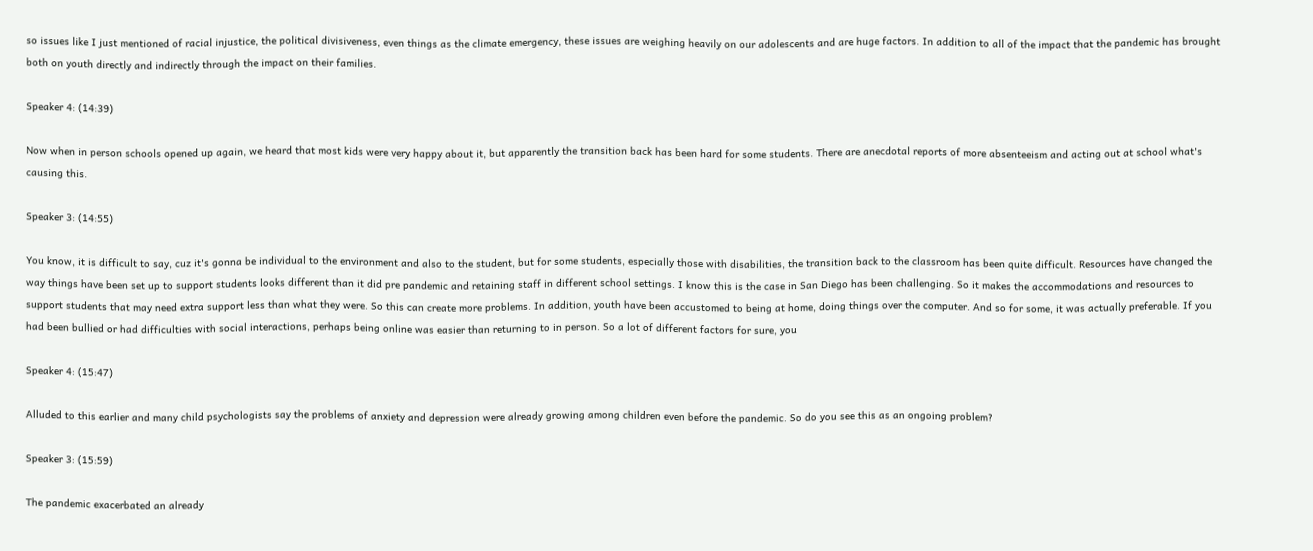so issues like I just mentioned of racial injustice, the political divisiveness, even things as the climate emergency, these issues are weighing heavily on our adolescents and are huge factors. In addition to all of the impact that the pandemic has brought both on youth directly and indirectly through the impact on their families.

Speaker 4: (14:39)

Now when in person schools opened up again, we heard that most kids were very happy about it, but apparently the transition back has been hard for some students. There are anecdotal reports of more absenteeism and acting out at school what's causing this.

Speaker 3: (14:55)

You know, it is difficult to say, cuz it's gonna be individual to the environment and also to the student, but for some students, especially those with disabilities, the transition back to the classroom has been quite difficult. Resources have changed the way things have been set up to support students looks different than it did pre pandemic and retaining staff in different school settings. I know this is the case in San Diego has been challenging. So it makes the accommodations and resources to support students that may need extra support less than what they were. So this can create more problems. In addition, youth have been accustomed to being at home, doing things over the computer. And so for some, it was actually preferable. If you had been bullied or had difficulties with social interactions, perhaps being online was easier than returning to in person. So a lot of different factors for sure, you

Speaker 4: (15:47)

Alluded to this earlier and many child psychologists say the problems of anxiety and depression were already growing among children even before the pandemic. So do you see this as an ongoing problem?

Speaker 3: (15:59)

The pandemic exacerbated an already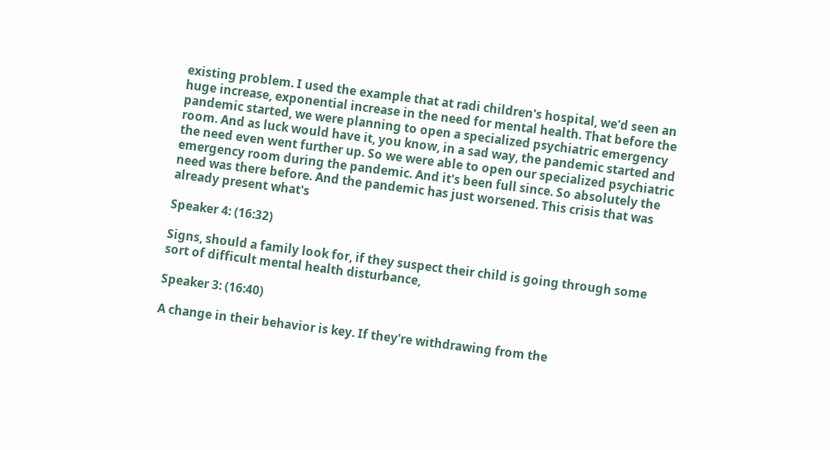existing problem. I used the example that at radi children's hospital, we'd seen an huge increase, exponential increase in the need for mental health. That before the pandemic started, we were planning to open a specialized psychiatric emergency room. And as luck would have it, you know, in a sad way, the pandemic started and the need even went further up. So we were able to open our specialized psychiatric emergency room during the pandemic. And it's been full since. So absolutely the need was there before. And the pandemic has just worsened. This crisis that was already present what's

Speaker 4: (16:32)

Signs, should a family look for, if they suspect their child is going through some sort of difficult mental health disturbance,

Speaker 3: (16:40)

A change in their behavior is key. If they're withdrawing from the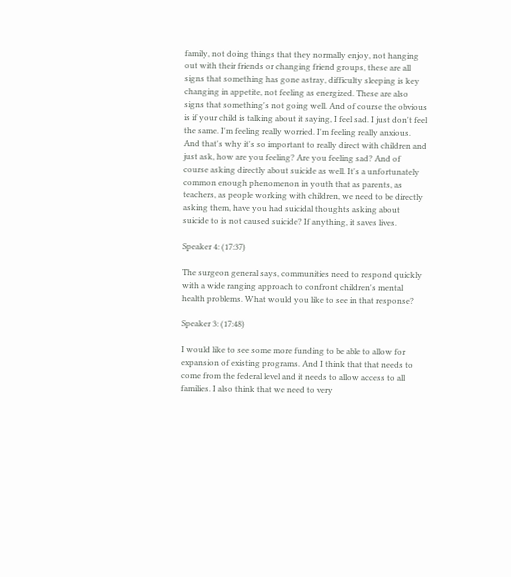family, not doing things that they normally enjoy, not hanging out with their friends or changing friend groups, these are all signs that something has gone astray, difficulty sleeping is key changing in appetite, not feeling as energized. These are also signs that something's not going well. And of course the obvious is if your child is talking about it saying, I feel sad. I just don't feel the same. I'm feeling really worried. I'm feeling really anxious. And that's why it's so important to really direct with children and just ask, how are you feeling? Are you feeling sad? And of course asking directly about suicide as well. It's a unfortunately common enough phenomenon in youth that as parents, as teachers, as people working with children, we need to be directly asking them, have you had suicidal thoughts asking about suicide to is not caused suicide? If anything, it saves lives.

Speaker 4: (17:37)

The surgeon general says, communities need to respond quickly with a wide ranging approach to confront children's mental health problems. What would you like to see in that response?

Speaker 3: (17:48)

I would like to see some more funding to be able to allow for expansion of existing programs. And I think that that needs to come from the federal level and it needs to allow access to all families. I also think that we need to very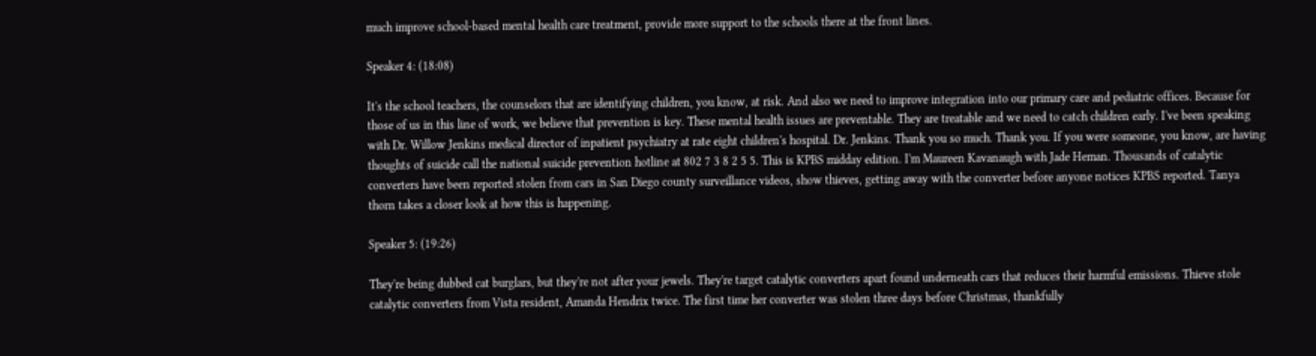much improve school-based mental health care treatment, provide more support to the schools there at the front lines.

Speaker 4: (18:08)

It's the school teachers, the counselors that are identifying children, you know, at risk. And also we need to improve integration into our primary care and pediatric offices. Because for those of us in this line of work, we believe that prevention is key. These mental health issues are preventable. They are treatable and we need to catch children early. I've been speaking with Dr. Willow Jenkins medical director of inpatient psychiatry at rate eight children's hospital. Dr. Jenkins. Thank you so much. Thank you. If you were someone, you know, are having thoughts of suicide call the national suicide prevention hotline at 802 7 3 8 2 5 5. This is KPBS midday edition. I'm Maureen Kavanaugh with Jade Heman. Thousands of catalytic converters have been reported stolen from cars in San Diego county surveillance videos, show thieves, getting away with the converter before anyone notices KPBS reported. Tanya thorn takes a closer look at how this is happening.

Speaker 5: (19:26)

They're being dubbed cat burglars, but they're not after your jewels. They're target catalytic converters apart found underneath cars that reduces their harmful emissions. Thieve stole catalytic converters from Vista resident, Amanda Hendrix twice. The first time her converter was stolen three days before Christmas, thankfully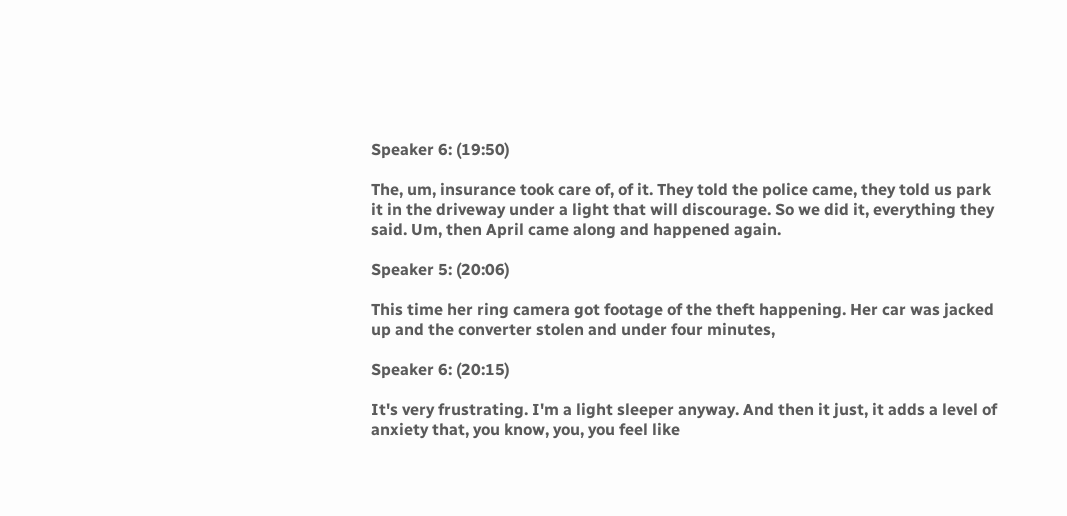Speaker 6: (19:50)

The, um, insurance took care of, of it. They told the police came, they told us park it in the driveway under a light that will discourage. So we did it, everything they said. Um, then April came along and happened again.

Speaker 5: (20:06)

This time her ring camera got footage of the theft happening. Her car was jacked up and the converter stolen and under four minutes,

Speaker 6: (20:15)

It's very frustrating. I'm a light sleeper anyway. And then it just, it adds a level of anxiety that, you know, you, you feel like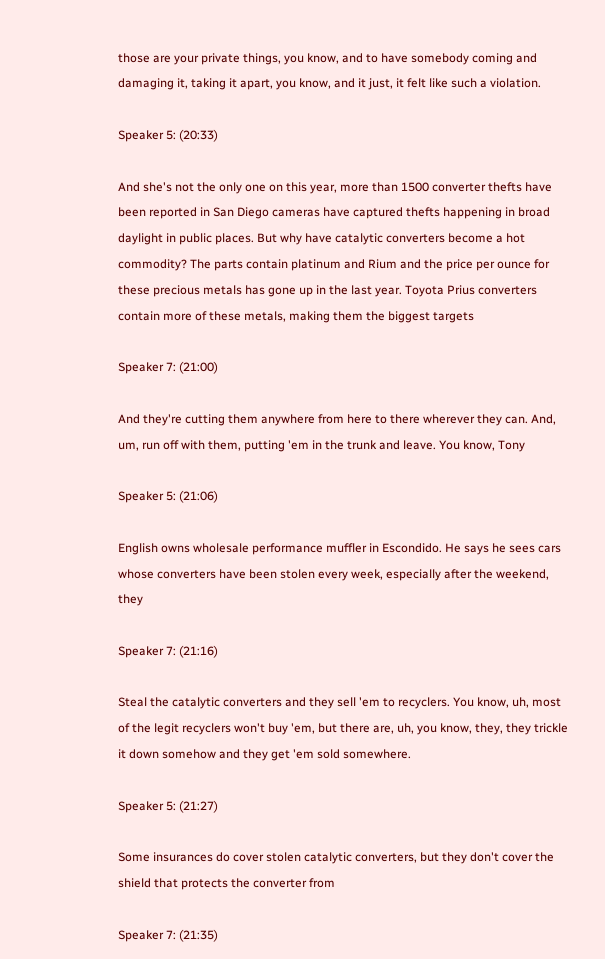those are your private things, you know, and to have somebody coming and damaging it, taking it apart, you know, and it just, it felt like such a violation.

Speaker 5: (20:33)

And she's not the only one on this year, more than 1500 converter thefts have been reported in San Diego cameras have captured thefts happening in broad daylight in public places. But why have catalytic converters become a hot commodity? The parts contain platinum and Rium and the price per ounce for these precious metals has gone up in the last year. Toyota Prius converters contain more of these metals, making them the biggest targets

Speaker 7: (21:00)

And they're cutting them anywhere from here to there wherever they can. And, um, run off with them, putting 'em in the trunk and leave. You know, Tony

Speaker 5: (21:06)

English owns wholesale performance muffler in Escondido. He says he sees cars whose converters have been stolen every week, especially after the weekend, they

Speaker 7: (21:16)

Steal the catalytic converters and they sell 'em to recyclers. You know, uh, most of the legit recyclers won't buy 'em, but there are, uh, you know, they, they trickle it down somehow and they get 'em sold somewhere.

Speaker 5: (21:27)

Some insurances do cover stolen catalytic converters, but they don't cover the shield that protects the converter from

Speaker 7: (21:35)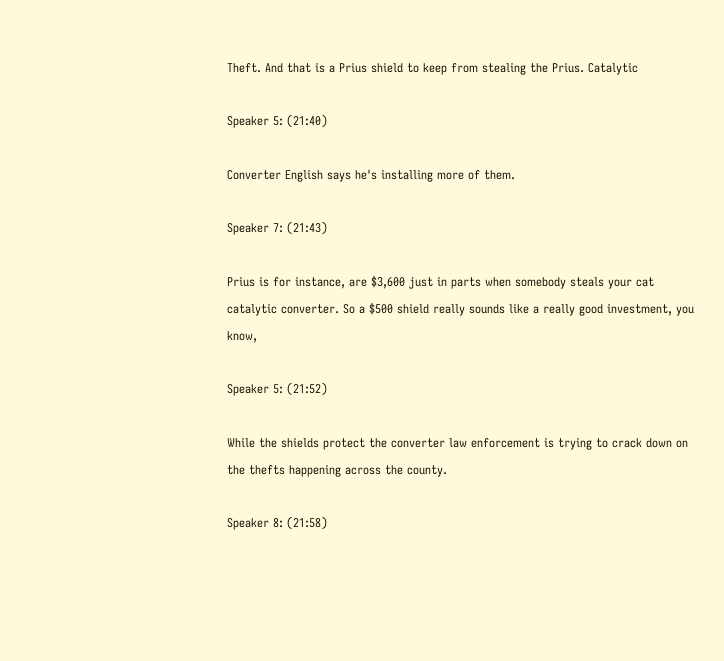Theft. And that is a Prius shield to keep from stealing the Prius. Catalytic

Speaker 5: (21:40)

Converter English says he's installing more of them.

Speaker 7: (21:43)

Prius is for instance, are $3,600 just in parts when somebody steals your cat catalytic converter. So a $500 shield really sounds like a really good investment, you know,

Speaker 5: (21:52)

While the shields protect the converter law enforcement is trying to crack down on the thefts happening across the county.

Speaker 8: (21:58)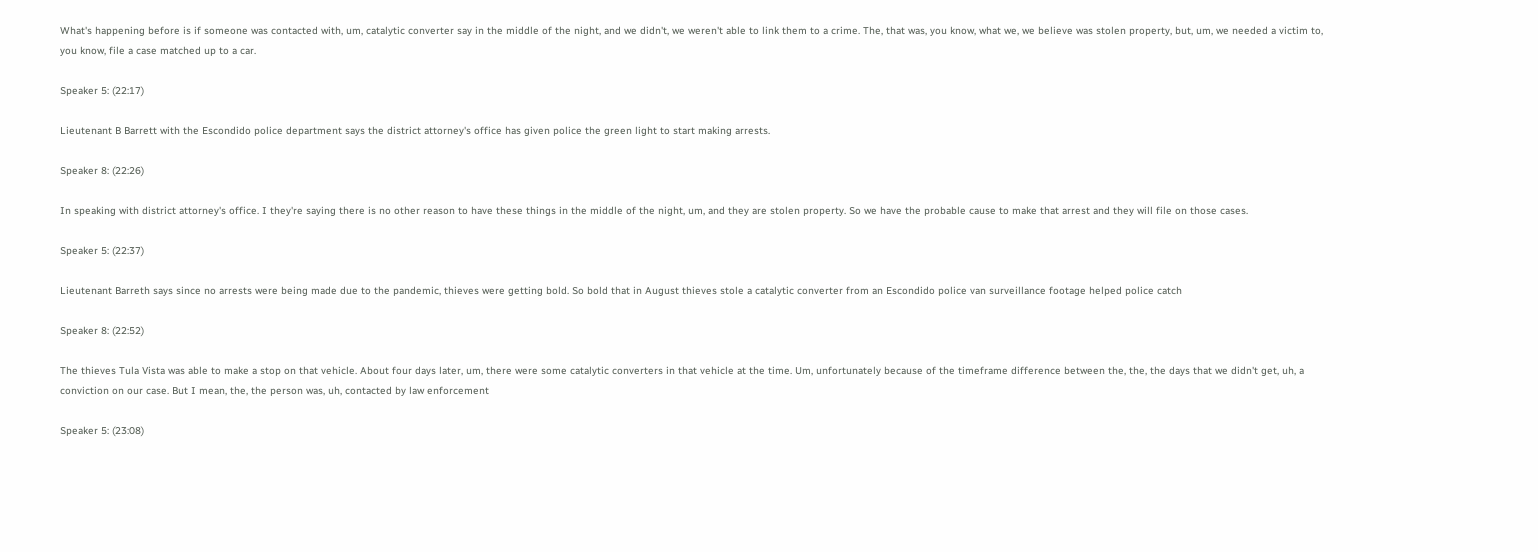What's happening before is if someone was contacted with, um, catalytic converter say in the middle of the night, and we didn't, we weren't able to link them to a crime. The, that was, you know, what we, we believe was stolen property, but, um, we needed a victim to, you know, file a case matched up to a car.

Speaker 5: (22:17)

Lieutenant B Barrett with the Escondido police department says the district attorney's office has given police the green light to start making arrests.

Speaker 8: (22:26)

In speaking with district attorney's office. I they're saying there is no other reason to have these things in the middle of the night, um, and they are stolen property. So we have the probable cause to make that arrest and they will file on those cases.

Speaker 5: (22:37)

Lieutenant Barreth says since no arrests were being made due to the pandemic, thieves were getting bold. So bold that in August thieves stole a catalytic converter from an Escondido police van surveillance footage helped police catch

Speaker 8: (22:52)

The thieves Tula Vista was able to make a stop on that vehicle. About four days later, um, there were some catalytic converters in that vehicle at the time. Um, unfortunately because of the timeframe difference between the, the, the days that we didn't get, uh, a conviction on our case. But I mean, the, the person was, uh, contacted by law enforcement

Speaker 5: (23:08)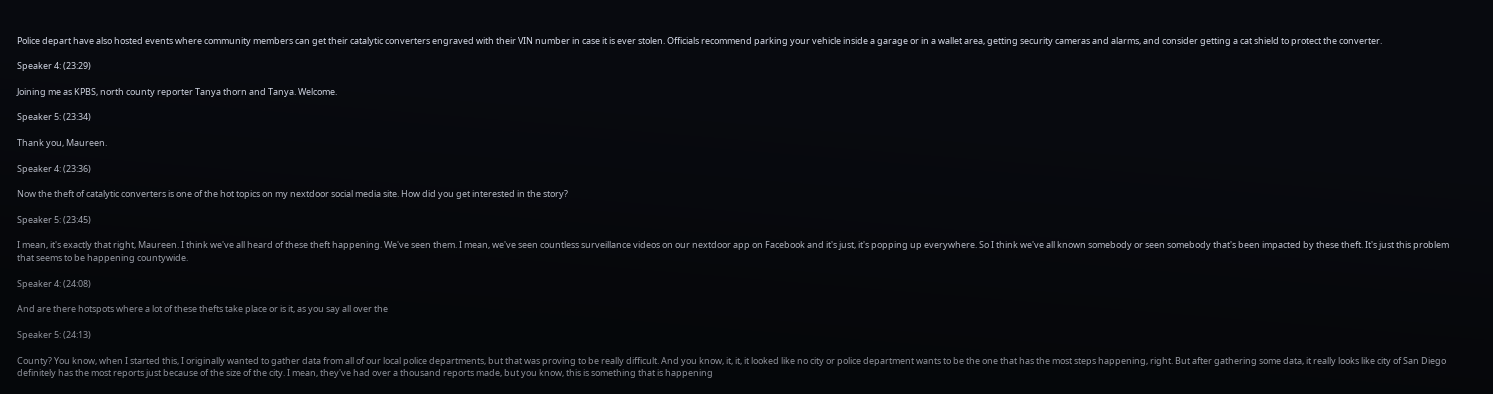Police depart have also hosted events where community members can get their catalytic converters engraved with their VIN number in case it is ever stolen. Officials recommend parking your vehicle inside a garage or in a wallet area, getting security cameras and alarms, and consider getting a cat shield to protect the converter.

Speaker 4: (23:29)

Joining me as KPBS, north county reporter Tanya thorn and Tanya. Welcome.

Speaker 5: (23:34)

Thank you, Maureen.

Speaker 4: (23:36)

Now the theft of catalytic converters is one of the hot topics on my nextdoor social media site. How did you get interested in the story?

Speaker 5: (23:45)

I mean, it's exactly that right, Maureen. I think we've all heard of these theft happening. We've seen them. I mean, we've seen countless surveillance videos on our nextdoor app on Facebook and it's just, it's popping up everywhere. So I think we've all known somebody or seen somebody that's been impacted by these theft. It's just this problem that seems to be happening countywide.

Speaker 4: (24:08)

And are there hotspots where a lot of these thefts take place or is it, as you say all over the

Speaker 5: (24:13)

County? You know, when I started this, I originally wanted to gather data from all of our local police departments, but that was proving to be really difficult. And you know, it, it, it looked like no city or police department wants to be the one that has the most steps happening, right. But after gathering some data, it really looks like city of San Diego definitely has the most reports just because of the size of the city. I mean, they've had over a thousand reports made, but you know, this is something that is happening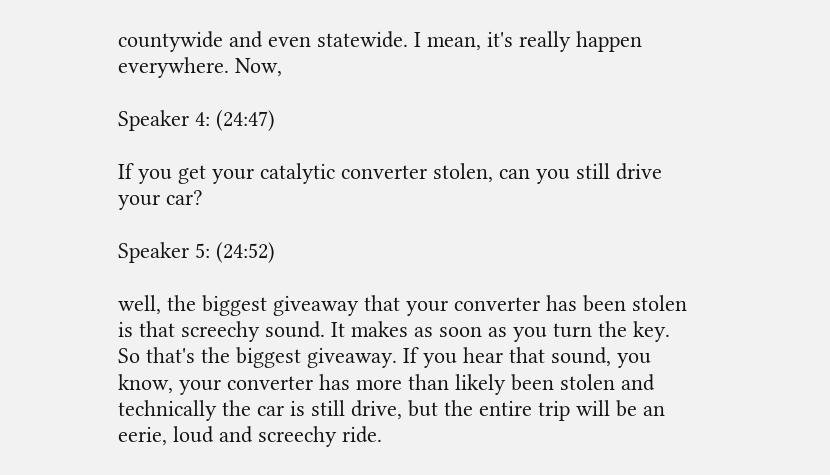countywide and even statewide. I mean, it's really happen everywhere. Now,

Speaker 4: (24:47)

If you get your catalytic converter stolen, can you still drive your car?

Speaker 5: (24:52)

well, the biggest giveaway that your converter has been stolen is that screechy sound. It makes as soon as you turn the key. So that's the biggest giveaway. If you hear that sound, you know, your converter has more than likely been stolen and technically the car is still drive, but the entire trip will be an eerie, loud and screechy ride.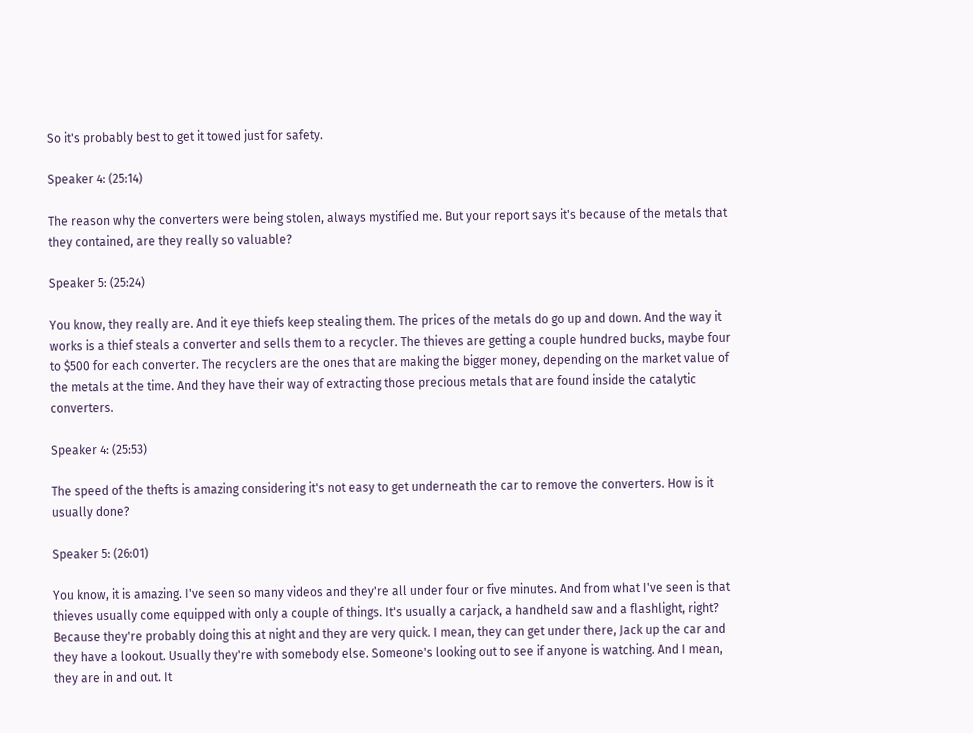So it's probably best to get it towed just for safety.

Speaker 4: (25:14)

The reason why the converters were being stolen, always mystified me. But your report says it's because of the metals that they contained, are they really so valuable?

Speaker 5: (25:24)

You know, they really are. And it eye thiefs keep stealing them. The prices of the metals do go up and down. And the way it works is a thief steals a converter and sells them to a recycler. The thieves are getting a couple hundred bucks, maybe four to $500 for each converter. The recyclers are the ones that are making the bigger money, depending on the market value of the metals at the time. And they have their way of extracting those precious metals that are found inside the catalytic converters.

Speaker 4: (25:53)

The speed of the thefts is amazing considering it's not easy to get underneath the car to remove the converters. How is it usually done?

Speaker 5: (26:01)

You know, it is amazing. I've seen so many videos and they're all under four or five minutes. And from what I've seen is that thieves usually come equipped with only a couple of things. It's usually a carjack, a handheld saw and a flashlight, right? Because they're probably doing this at night and they are very quick. I mean, they can get under there, Jack up the car and they have a lookout. Usually they're with somebody else. Someone's looking out to see if anyone is watching. And I mean, they are in and out. It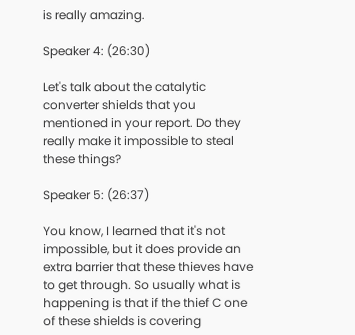is really amazing.

Speaker 4: (26:30)

Let's talk about the catalytic converter shields that you mentioned in your report. Do they really make it impossible to steal these things?

Speaker 5: (26:37)

You know, I learned that it's not impossible, but it does provide an extra barrier that these thieves have to get through. So usually what is happening is that if the thief C one of these shields is covering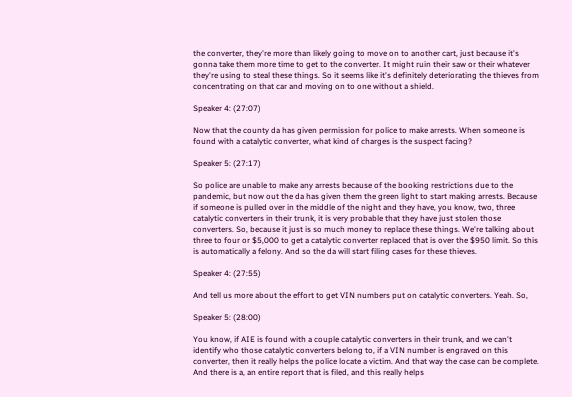the converter, they're more than likely going to move on to another cart, just because it's gonna take them more time to get to the converter. It might ruin their saw or their whatever they're using to steal these things. So it seems like it's definitely deteriorating the thieves from concentrating on that car and moving on to one without a shield.

Speaker 4: (27:07)

Now that the county da has given permission for police to make arrests. When someone is found with a catalytic converter, what kind of charges is the suspect facing?

Speaker 5: (27:17)

So police are unable to make any arrests because of the booking restrictions due to the pandemic, but now out the da has given them the green light to start making arrests. Because if someone is pulled over in the middle of the night and they have, you know, two, three catalytic converters in their trunk, it is very probable that they have just stolen those converters. So, because it just is so much money to replace these things. We're talking about three to four or $5,000 to get a catalytic converter replaced that is over the $950 limit. So this is automatically a felony. And so the da will start filing cases for these thieves.

Speaker 4: (27:55)

And tell us more about the effort to get VIN numbers put on catalytic converters. Yeah. So,

Speaker 5: (28:00)

You know, if AIE is found with a couple catalytic converters in their trunk, and we can't identify who those catalytic converters belong to, if a VIN number is engraved on this converter, then it really helps the police locate a victim. And that way the case can be complete. And there is a, an entire report that is filed, and this really helps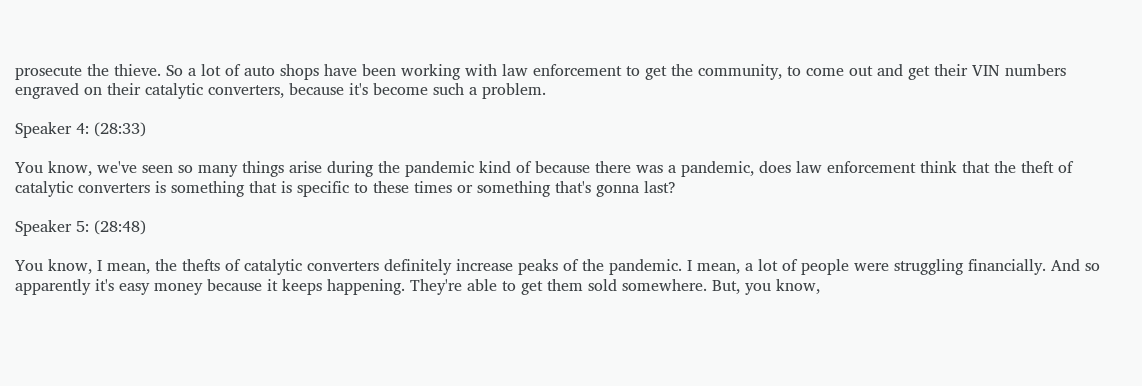prosecute the thieve. So a lot of auto shops have been working with law enforcement to get the community, to come out and get their VIN numbers engraved on their catalytic converters, because it's become such a problem.

Speaker 4: (28:33)

You know, we've seen so many things arise during the pandemic kind of because there was a pandemic, does law enforcement think that the theft of catalytic converters is something that is specific to these times or something that's gonna last?

Speaker 5: (28:48)

You know, I mean, the thefts of catalytic converters definitely increase peaks of the pandemic. I mean, a lot of people were struggling financially. And so apparently it's easy money because it keeps happening. They're able to get them sold somewhere. But, you know,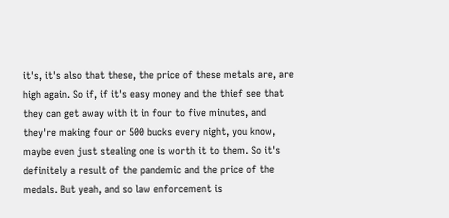it's, it's also that these, the price of these metals are, are high again. So if, if it's easy money and the thief see that they can get away with it in four to five minutes, and they're making four or 500 bucks every night, you know, maybe even just stealing one is worth it to them. So it's definitely a result of the pandemic and the price of the medals. But yeah, and so law enforcement is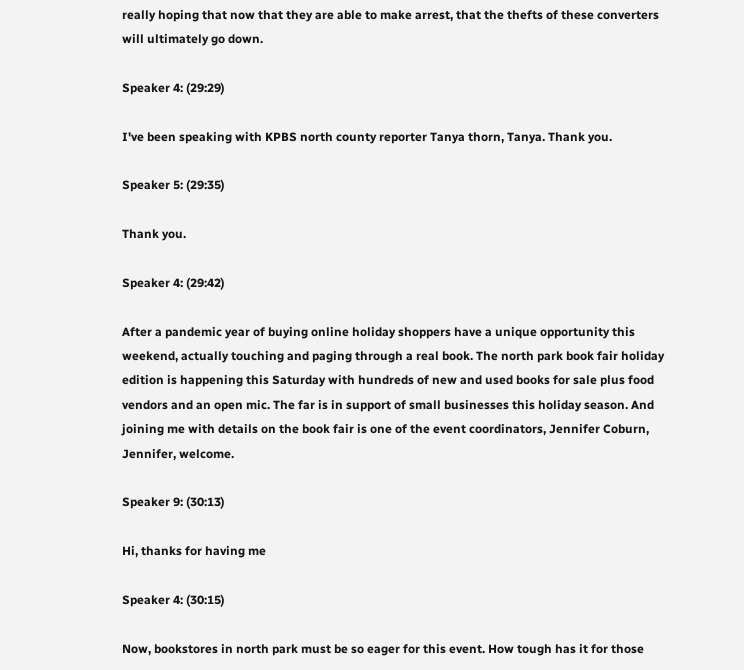really hoping that now that they are able to make arrest, that the thefts of these converters will ultimately go down.

Speaker 4: (29:29)

I've been speaking with KPBS north county reporter Tanya thorn, Tanya. Thank you.

Speaker 5: (29:35)

Thank you.

Speaker 4: (29:42)

After a pandemic year of buying online holiday shoppers have a unique opportunity this weekend, actually touching and paging through a real book. The north park book fair holiday edition is happening this Saturday with hundreds of new and used books for sale plus food vendors and an open mic. The far is in support of small businesses this holiday season. And joining me with details on the book fair is one of the event coordinators, Jennifer Coburn, Jennifer, welcome.

Speaker 9: (30:13)

Hi, thanks for having me

Speaker 4: (30:15)

Now, bookstores in north park must be so eager for this event. How tough has it for those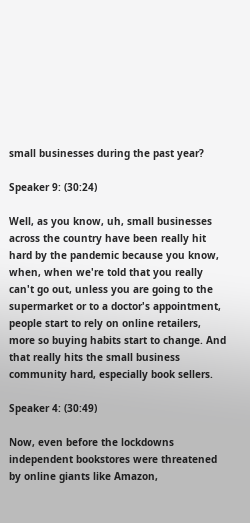small businesses during the past year?

Speaker 9: (30:24)

Well, as you know, uh, small businesses across the country have been really hit hard by the pandemic because you know, when, when we're told that you really can't go out, unless you are going to the supermarket or to a doctor's appointment, people start to rely on online retailers, more so buying habits start to change. And that really hits the small business community hard, especially book sellers.

Speaker 4: (30:49)

Now, even before the lockdowns independent bookstores were threatened by online giants like Amazon,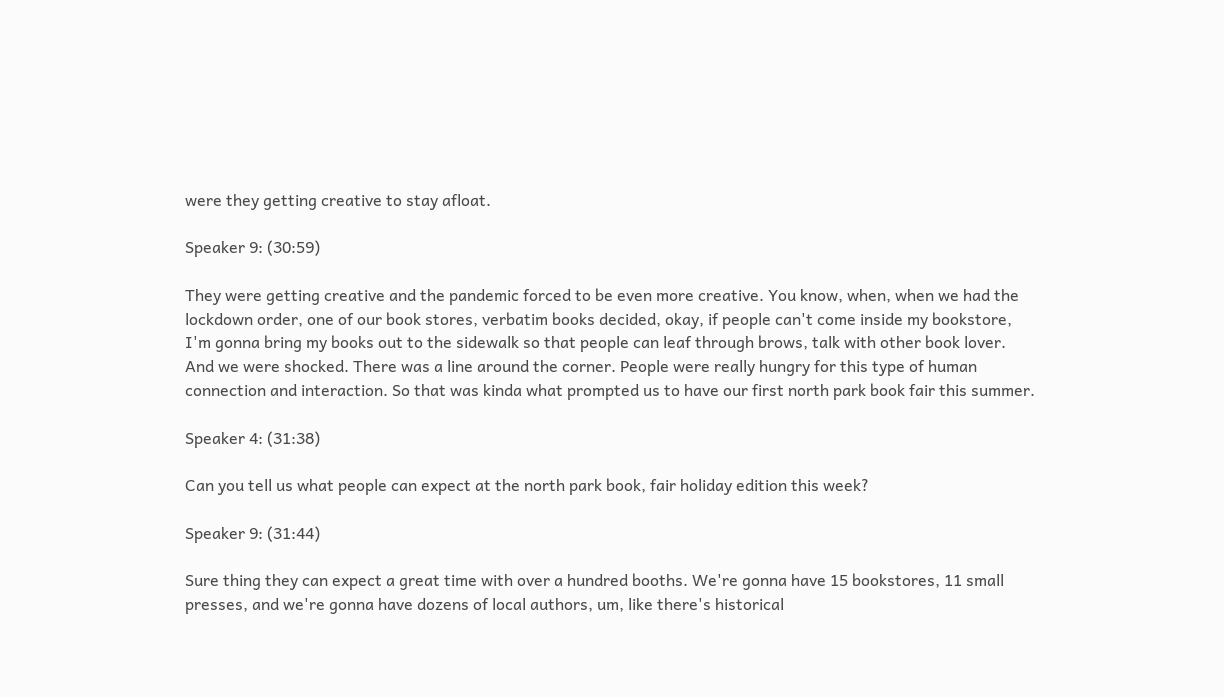were they getting creative to stay afloat.

Speaker 9: (30:59)

They were getting creative and the pandemic forced to be even more creative. You know, when, when we had the lockdown order, one of our book stores, verbatim books decided, okay, if people can't come inside my bookstore, I'm gonna bring my books out to the sidewalk so that people can leaf through brows, talk with other book lover. And we were shocked. There was a line around the corner. People were really hungry for this type of human connection and interaction. So that was kinda what prompted us to have our first north park book fair this summer.

Speaker 4: (31:38)

Can you tell us what people can expect at the north park book, fair holiday edition this week?

Speaker 9: (31:44)

Sure thing they can expect a great time with over a hundred booths. We're gonna have 15 bookstores, 11 small presses, and we're gonna have dozens of local authors, um, like there's historical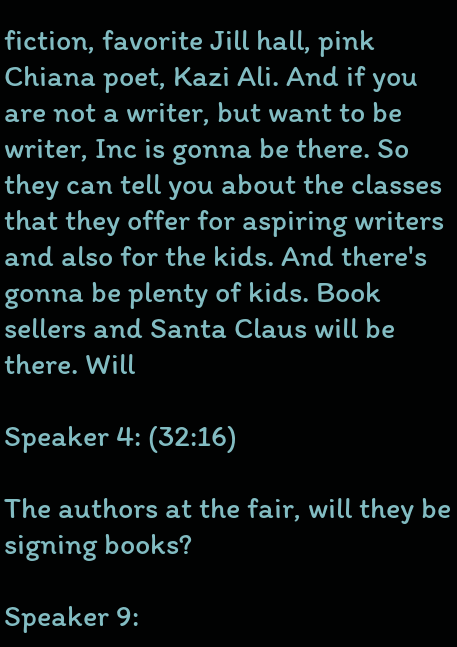fiction, favorite Jill hall, pink Chiana poet, Kazi Ali. And if you are not a writer, but want to be writer, Inc is gonna be there. So they can tell you about the classes that they offer for aspiring writers and also for the kids. And there's gonna be plenty of kids. Book sellers and Santa Claus will be there. Will

Speaker 4: (32:16)

The authors at the fair, will they be signing books?

Speaker 9: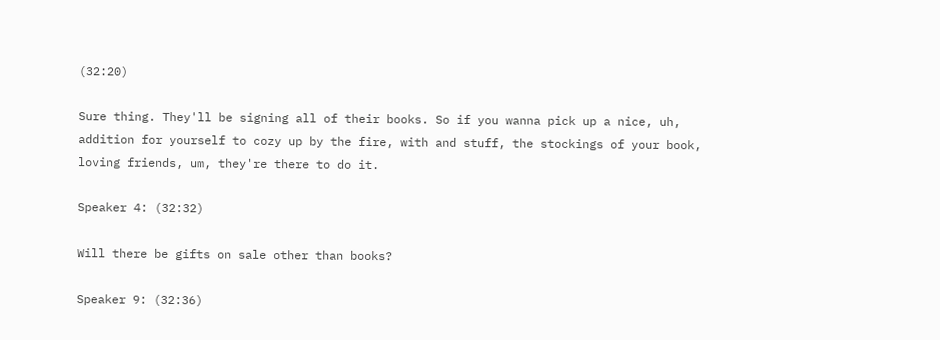(32:20)

Sure thing. They'll be signing all of their books. So if you wanna pick up a nice, uh, addition for yourself to cozy up by the fire, with and stuff, the stockings of your book, loving friends, um, they're there to do it.

Speaker 4: (32:32)

Will there be gifts on sale other than books?

Speaker 9: (32:36)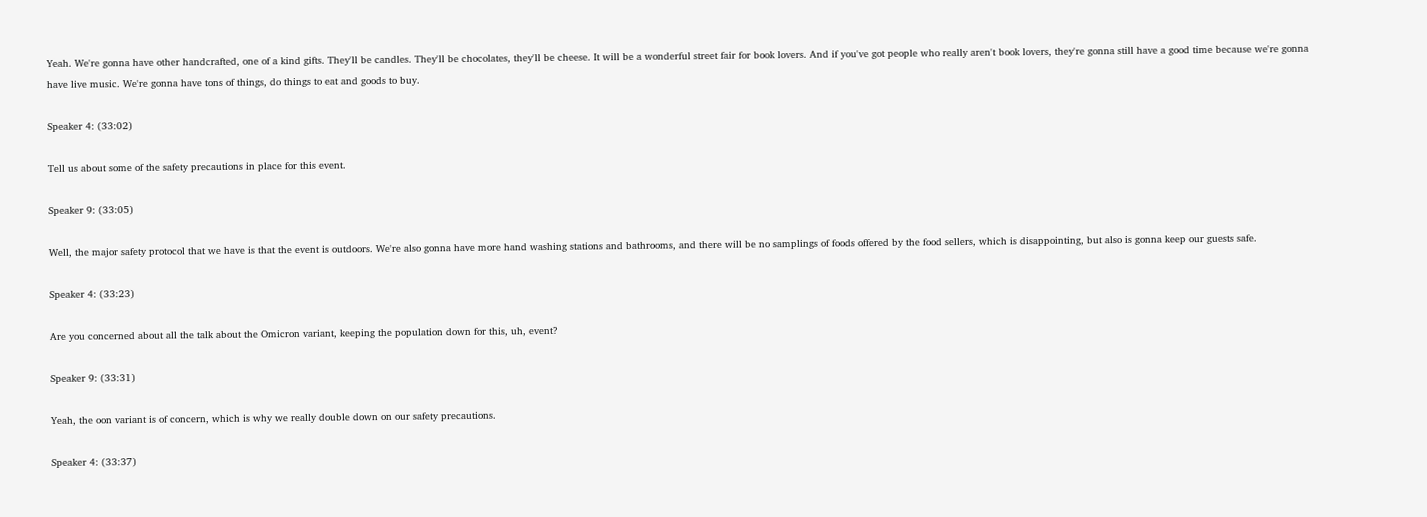Yeah. We're gonna have other handcrafted, one of a kind gifts. They'll be candles. They'll be chocolates, they'll be cheese. It will be a wonderful street fair for book lovers. And if you've got people who really aren't book lovers, they're gonna still have a good time because we're gonna have live music. We're gonna have tons of things, do things to eat and goods to buy.

Speaker 4: (33:02)

Tell us about some of the safety precautions in place for this event.

Speaker 9: (33:05)

Well, the major safety protocol that we have is that the event is outdoors. We're also gonna have more hand washing stations and bathrooms, and there will be no samplings of foods offered by the food sellers, which is disappointing, but also is gonna keep our guests safe.

Speaker 4: (33:23)

Are you concerned about all the talk about the Omicron variant, keeping the population down for this, uh, event?

Speaker 9: (33:31)

Yeah, the oon variant is of concern, which is why we really double down on our safety precautions.

Speaker 4: (33:37)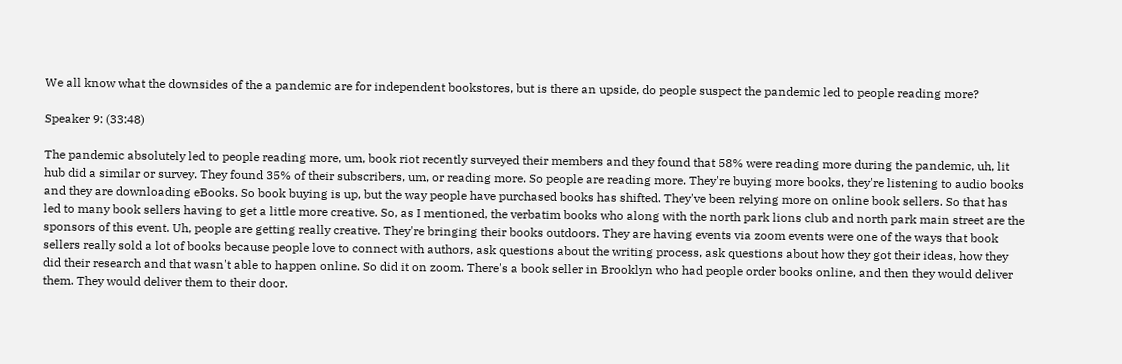We all know what the downsides of the a pandemic are for independent bookstores, but is there an upside, do people suspect the pandemic led to people reading more?

Speaker 9: (33:48)

The pandemic absolutely led to people reading more, um, book riot recently surveyed their members and they found that 58% were reading more during the pandemic, uh, lit hub did a similar or survey. They found 35% of their subscribers, um, or reading more. So people are reading more. They're buying more books, they're listening to audio books and they are downloading eBooks. So book buying is up, but the way people have purchased books has shifted. They've been relying more on online book sellers. So that has led to many book sellers having to get a little more creative. So, as I mentioned, the verbatim books who along with the north park lions club and north park main street are the sponsors of this event. Uh, people are getting really creative. They're bringing their books outdoors. They are having events via zoom events were one of the ways that book sellers really sold a lot of books because people love to connect with authors, ask questions about the writing process, ask questions about how they got their ideas, how they did their research and that wasn't able to happen online. So did it on zoom. There's a book seller in Brooklyn who had people order books online, and then they would deliver them. They would deliver them to their door.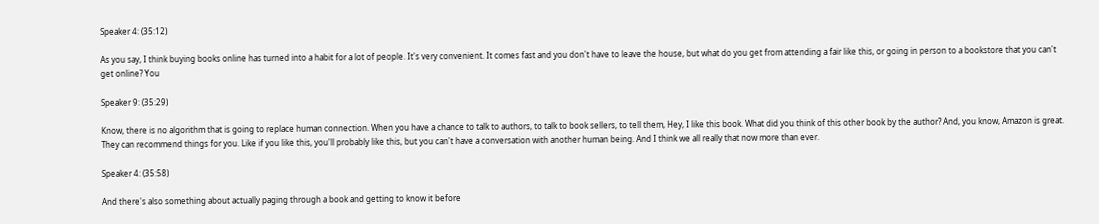Speaker 4: (35:12)

As you say, I think buying books online has turned into a habit for a lot of people. It's very convenient. It comes fast and you don't have to leave the house, but what do you get from attending a fair like this, or going in person to a bookstore that you can't get online? You

Speaker 9: (35:29)

Know, there is no algorithm that is going to replace human connection. When you have a chance to talk to authors, to talk to book sellers, to tell them, Hey, I like this book. What did you think of this other book by the author? And, you know, Amazon is great. They can recommend things for you. Like if you like this, you'll probably like this, but you can't have a conversation with another human being. And I think we all really that now more than ever.

Speaker 4: (35:58)

And there's also something about actually paging through a book and getting to know it before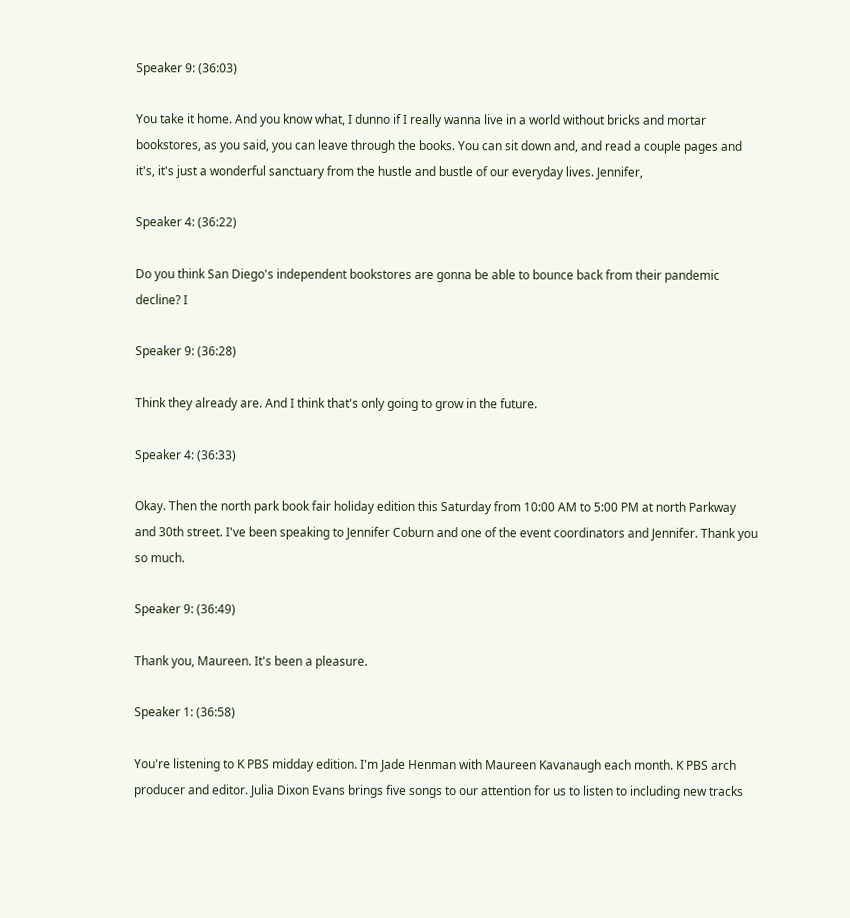Speaker 9: (36:03)

You take it home. And you know what, I dunno if I really wanna live in a world without bricks and mortar bookstores, as you said, you can leave through the books. You can sit down and, and read a couple pages and it's, it's just a wonderful sanctuary from the hustle and bustle of our everyday lives. Jennifer,

Speaker 4: (36:22)

Do you think San Diego's independent bookstores are gonna be able to bounce back from their pandemic decline? I

Speaker 9: (36:28)

Think they already are. And I think that's only going to grow in the future.

Speaker 4: (36:33)

Okay. Then the north park book fair holiday edition this Saturday from 10:00 AM to 5:00 PM at north Parkway and 30th street. I've been speaking to Jennifer Coburn and one of the event coordinators and Jennifer. Thank you so much.

Speaker 9: (36:49)

Thank you, Maureen. It's been a pleasure.

Speaker 1: (36:58)

You're listening to K PBS midday edition. I'm Jade Henman with Maureen Kavanaugh each month. K PBS arch producer and editor. Julia Dixon Evans brings five songs to our attention for us to listen to including new tracks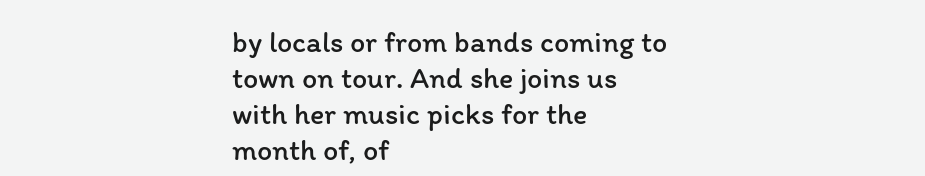by locals or from bands coming to town on tour. And she joins us with her music picks for the month of, of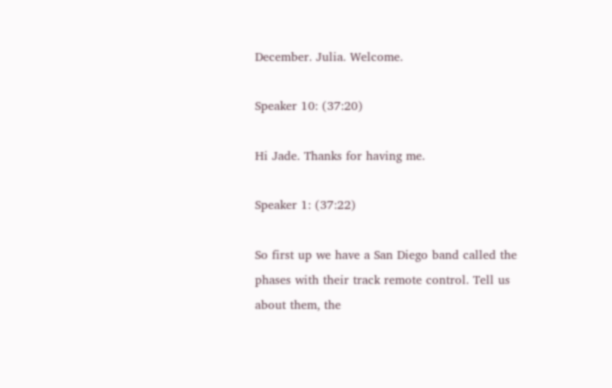December. Julia. Welcome.

Speaker 10: (37:20)

Hi Jade. Thanks for having me.

Speaker 1: (37:22)

So first up we have a San Diego band called the phases with their track remote control. Tell us about them, the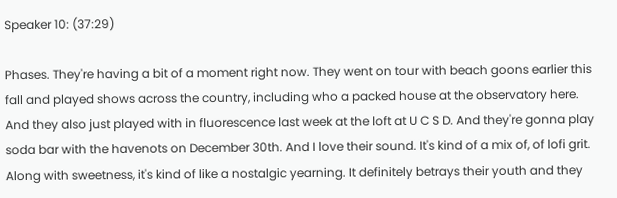Speaker 10: (37:29)

Phases. They're having a bit of a moment right now. They went on tour with beach goons earlier this fall and played shows across the country, including who a packed house at the observatory here. And they also just played with in fluorescence last week at the loft at U C S D. And they're gonna play soda bar with the havenots on December 30th. And I love their sound. It's kind of a mix of, of lofi grit. Along with sweetness, it's kind of like a nostalgic yearning. It definitely betrays their youth and they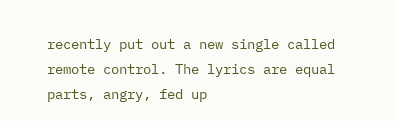recently put out a new single called remote control. The lyrics are equal parts, angry, fed up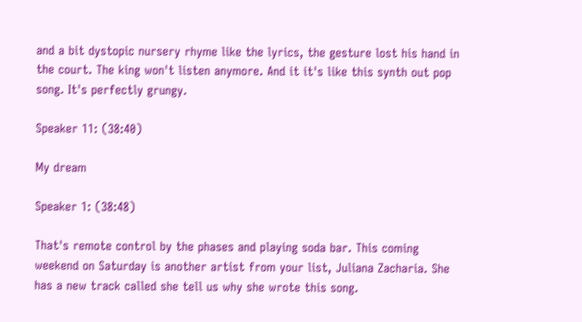and a bit dystopic nursery rhyme like the lyrics, the gesture lost his hand in the court. The king won't listen anymore. And it it's like this synth out pop song. It's perfectly grungy.

Speaker 11: (38:40)

My dream

Speaker 1: (38:48)

That's remote control by the phases and playing soda bar. This coming weekend on Saturday is another artist from your list, Juliana Zacharia. She has a new track called she tell us why she wrote this song.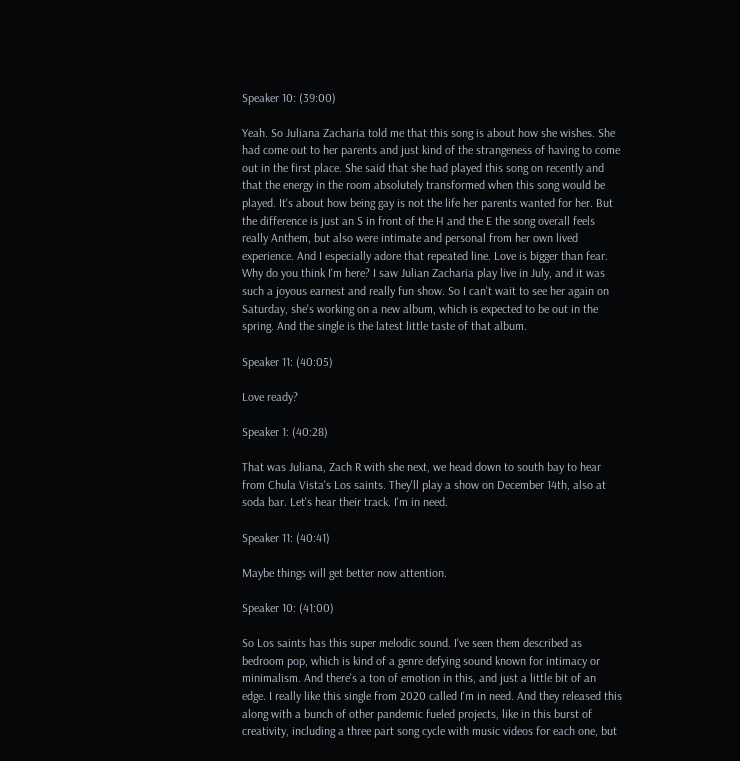Speaker 10: (39:00)

Yeah. So Juliana Zacharia told me that this song is about how she wishes. She had come out to her parents and just kind of the strangeness of having to come out in the first place. She said that she had played this song on recently and that the energy in the room absolutely transformed when this song would be played. It's about how being gay is not the life her parents wanted for her. But the difference is just an S in front of the H and the E the song overall feels really Anthem, but also were intimate and personal from her own lived experience. And I especially adore that repeated line. Love is bigger than fear. Why do you think I'm here? I saw Julian Zacharia play live in July, and it was such a joyous earnest and really fun show. So I can't wait to see her again on Saturday, she's working on a new album, which is expected to be out in the spring. And the single is the latest little taste of that album.

Speaker 11: (40:05)

Love ready?

Speaker 1: (40:28)

That was Juliana, Zach R with she next, we head down to south bay to hear from Chula Vista's Los saints. They'll play a show on December 14th, also at soda bar. Let's hear their track. I'm in need.

Speaker 11: (40:41)

Maybe things will get better now attention.

Speaker 10: (41:00)

So Los saints has this super melodic sound. I've seen them described as bedroom pop, which is kind of a genre defying sound known for intimacy or minimalism. And there's a ton of emotion in this, and just a little bit of an edge. I really like this single from 2020 called I'm in need. And they released this along with a bunch of other pandemic fueled projects, like in this burst of creativity, including a three part song cycle with music videos for each one, but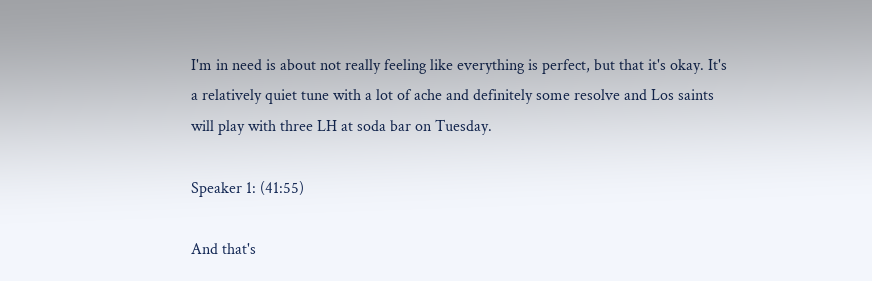I'm in need is about not really feeling like everything is perfect, but that it's okay. It's a relatively quiet tune with a lot of ache and definitely some resolve and Los saints will play with three LH at soda bar on Tuesday.

Speaker 1: (41:55)

And that's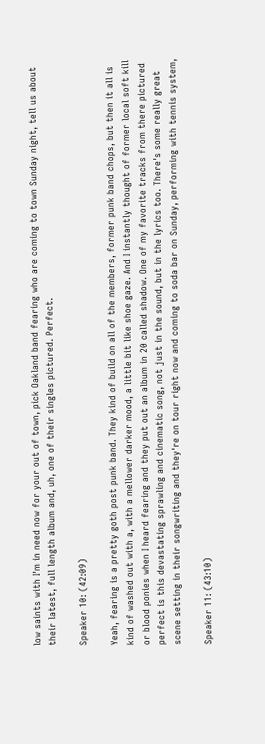low saints with I'm in need now for your out of town, pick Oakland band fearing who are coming to town Sunday night, tell us about their latest, full length album and, uh, one of their singles pictured. Perfect.

Speaker 10: (42:09)

Yeah, fearing is a pretty goth post punk band. They kind of build on all of the members, former punk band chops, but then it all is kind of washed out with a, with a mellower darker mood, a little bit like shoe gaze. And I instantly thought of former local soft kill or blood ponies when I heard fearing and they put out an album in 20 called shadow. One of my favorite tracks from there pictured perfect is this devastating sprawling and cinematic song, not just in the sound, but in the lyrics too. There's some really great scene setting in their songwriting and they're on tour right now and coming to soda bar on Sunday, performing with tennis system,

Speaker 11: (43:10)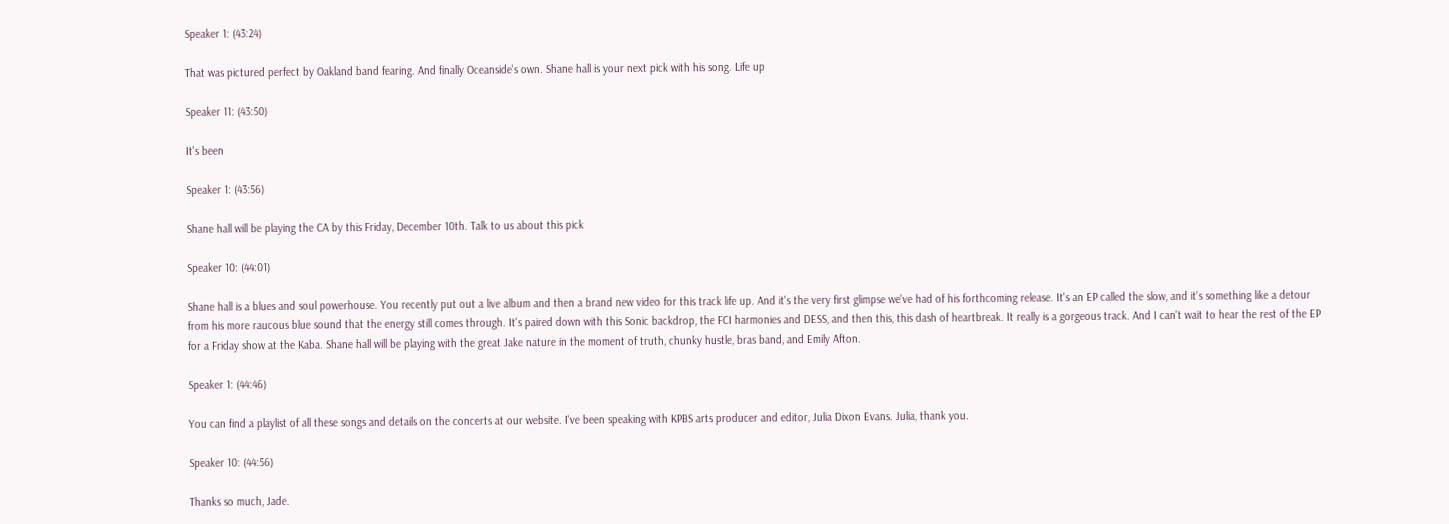Speaker 1: (43:24)

That was pictured perfect by Oakland band fearing. And finally Oceanside's own. Shane hall is your next pick with his song. Life up

Speaker 11: (43:50)

It's been

Speaker 1: (43:56)

Shane hall will be playing the CA by this Friday, December 10th. Talk to us about this pick

Speaker 10: (44:01)

Shane hall is a blues and soul powerhouse. You recently put out a live album and then a brand new video for this track life up. And it's the very first glimpse we've had of his forthcoming release. It's an EP called the slow, and it's something like a detour from his more raucous blue sound that the energy still comes through. It's paired down with this Sonic backdrop, the FCI harmonies and DESS, and then this, this dash of heartbreak. It really is a gorgeous track. And I can't wait to hear the rest of the EP for a Friday show at the Kaba. Shane hall will be playing with the great Jake nature in the moment of truth, chunky hustle, bras band, and Emily Afton.

Speaker 1: (44:46)

You can find a playlist of all these songs and details on the concerts at our website. I've been speaking with KPBS arts producer and editor, Julia Dixon Evans. Julia, thank you.

Speaker 10: (44:56)

Thanks so much, Jade.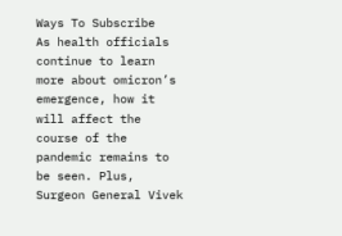Ways To Subscribe
As health officials continue to learn more about omicron’s emergence, how it will affect the course of the pandemic remains to be seen. Plus, Surgeon General Vivek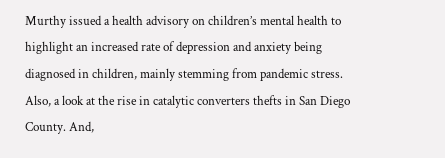Murthy issued a health advisory on children’s mental health to highlight an increased rate of depression and anxiety being diagnosed in children, mainly stemming from pandemic stress. Also, a look at the rise in catalytic converters thefts in San Diego County. And,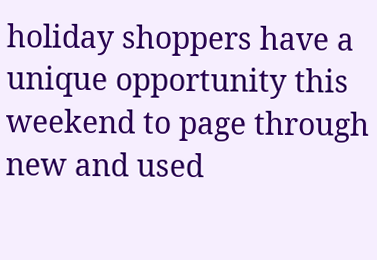holiday shoppers have a unique opportunity this weekend to page through new and used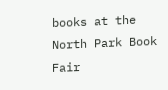books at the North Park Book Fair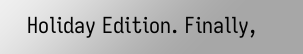Holiday Edition. Finally,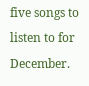five songs to listen to for December.